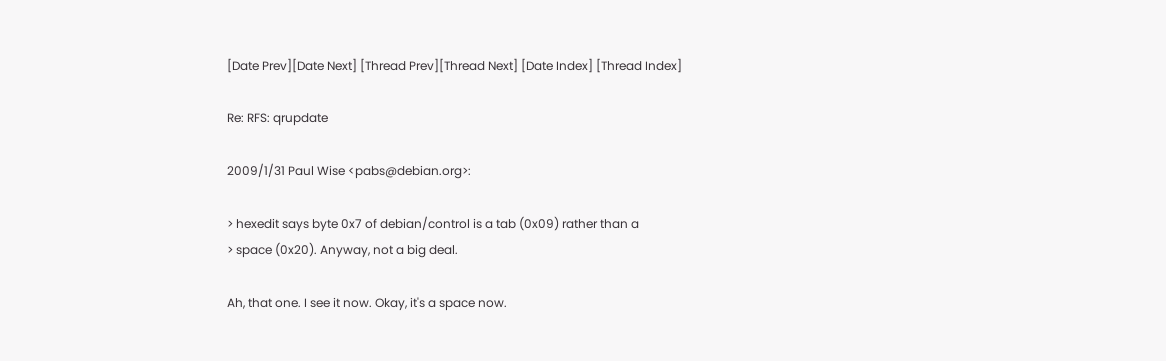[Date Prev][Date Next] [Thread Prev][Thread Next] [Date Index] [Thread Index]

Re: RFS: qrupdate

2009/1/31 Paul Wise <pabs@debian.org>:

> hexedit says byte 0x7 of debian/control is a tab (0x09) rather than a
> space (0x20). Anyway, not a big deal.

Ah, that one. I see it now. Okay, it's a space now.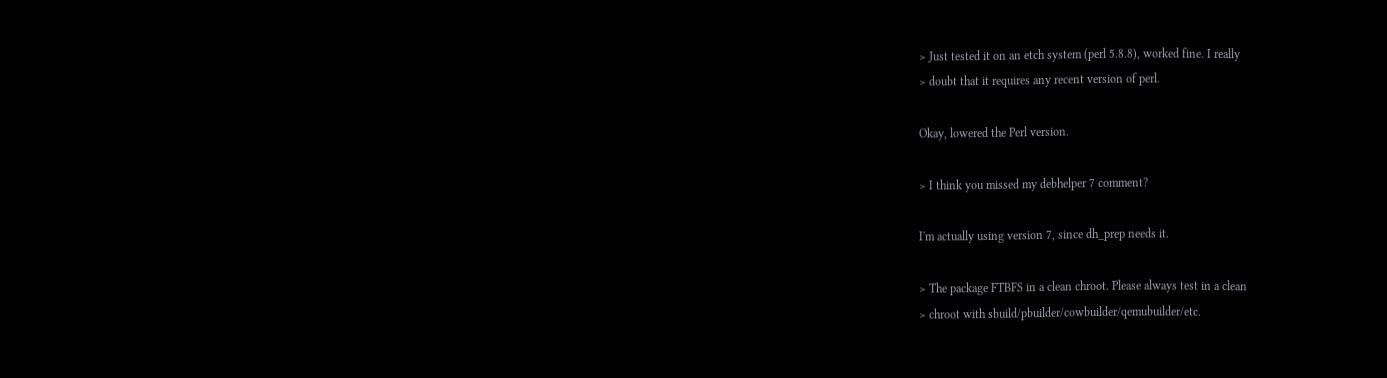> Just tested it on an etch system (perl 5.8.8), worked fine. I really
> doubt that it requires any recent version of perl.

Okay, lowered the Perl version.

> I think you missed my debhelper 7 comment?

I'm actually using version 7, since dh_prep needs it.

> The package FTBFS in a clean chroot. Please always test in a clean
> chroot with sbuild/pbuilder/cowbuilder/qemubuilder/etc.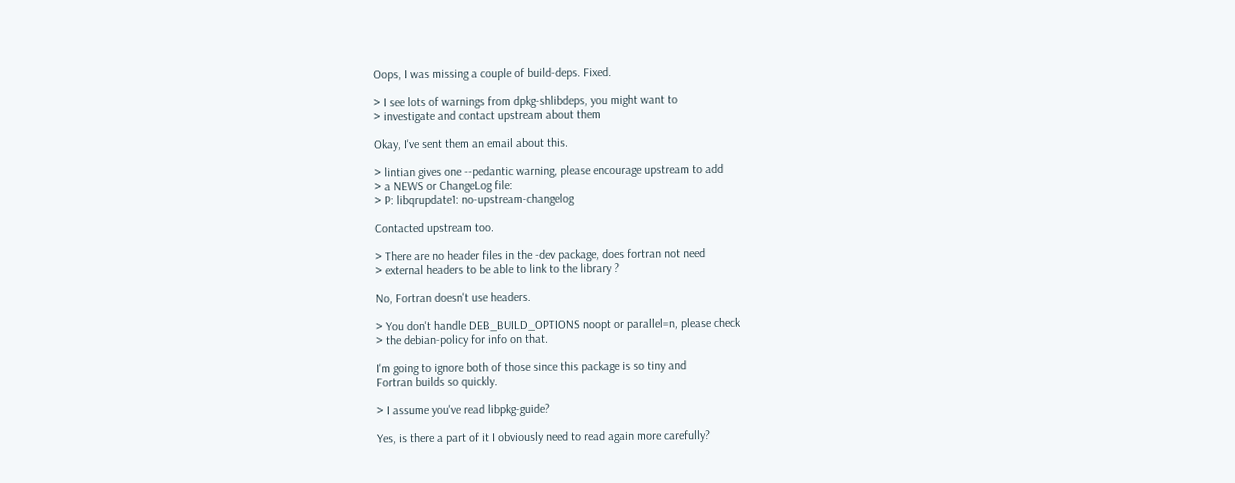Oops, I was missing a couple of build-deps. Fixed.

> I see lots of warnings from dpkg-shlibdeps, you might want to
> investigate and contact upstream about them

Okay, I've sent them an email about this.

> lintian gives one --pedantic warning, please encourage upstream to add
> a NEWS or ChangeLog file:
> P: libqrupdate1: no-upstream-changelog

Contacted upstream too.

> There are no header files in the -dev package, does fortran not need
> external headers to be able to link to the library ?

No, Fortran doesn't use headers.

> You don't handle DEB_BUILD_OPTIONS noopt or parallel=n, please check
> the debian-policy for info on that.

I'm going to ignore both of those since this package is so tiny and
Fortran builds so quickly.

> I assume you've read libpkg-guide?

Yes, is there a part of it I obviously need to read again more carefully?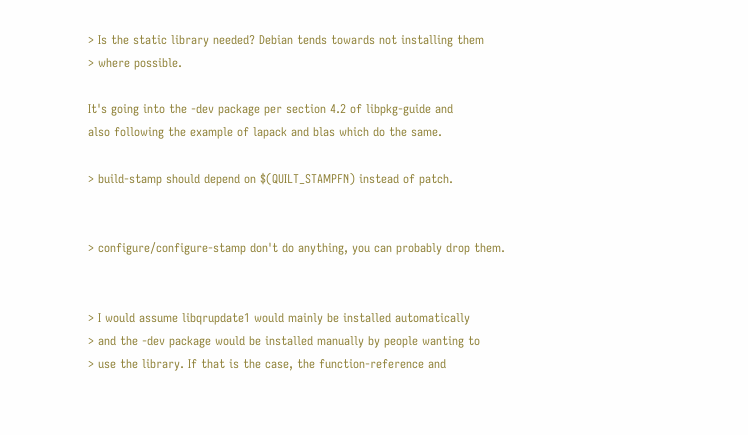> Is the static library needed? Debian tends towards not installing them
> where possible.

It's going into the -dev package per section 4.2 of libpkg-guide and
also following the example of lapack and blas which do the same.

> build-stamp should depend on $(QUILT_STAMPFN) instead of patch.


> configure/configure-stamp don't do anything, you can probably drop them.


> I would assume libqrupdate1 would mainly be installed automatically
> and the -dev package would be installed manually by people wanting to
> use the library. If that is the case, the function-reference and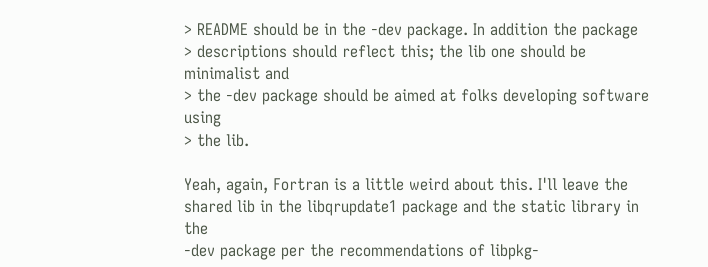> README should be in the -dev package. In addition the package
> descriptions should reflect this; the lib one should be minimalist and
> the -dev package should be aimed at folks developing software using
> the lib.

Yeah, again, Fortran is a little weird about this. I'll leave the
shared lib in the libqrupdate1 package and the static library in the
-dev package per the recommendations of libpkg-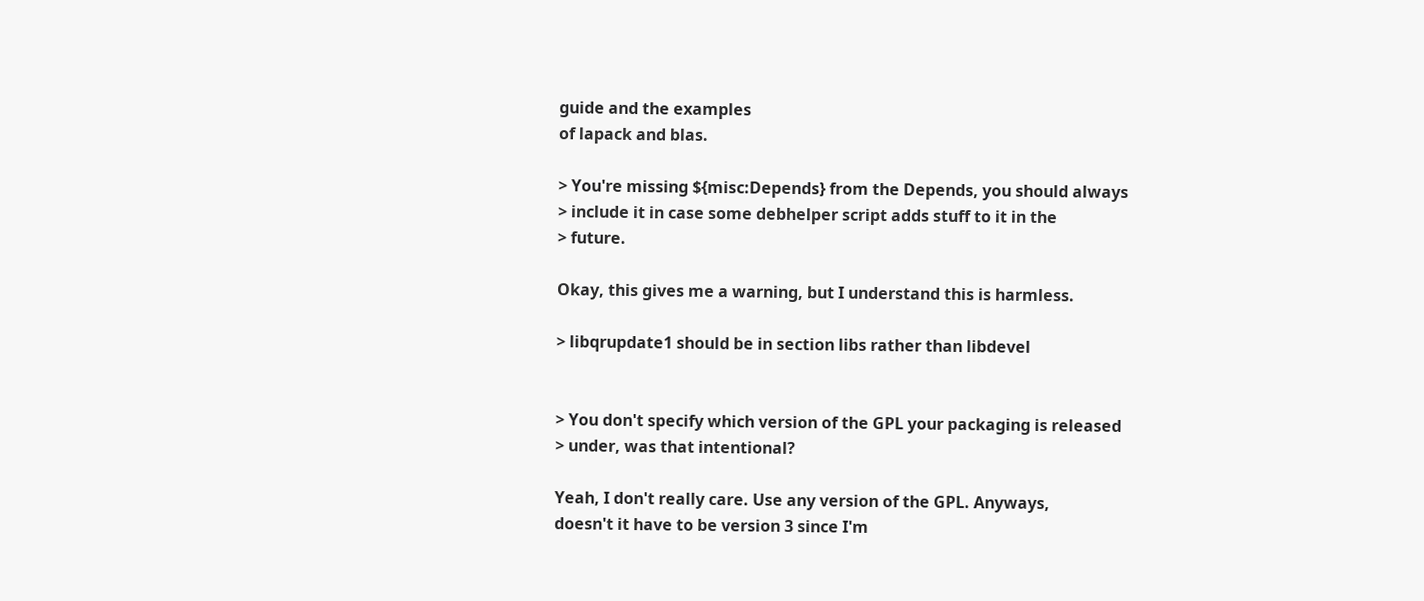guide and the examples
of lapack and blas.

> You're missing ${misc:Depends} from the Depends, you should always
> include it in case some debhelper script adds stuff to it in the
> future.

Okay, this gives me a warning, but I understand this is harmless.

> libqrupdate1 should be in section libs rather than libdevel


> You don't specify which version of the GPL your packaging is released
> under, was that intentional?

Yeah, I don't really care. Use any version of the GPL. Anyways,
doesn't it have to be version 3 since I'm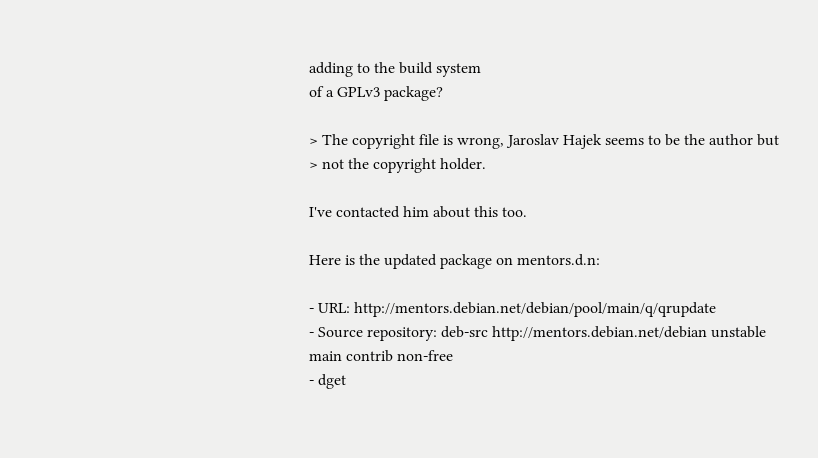adding to the build system
of a GPLv3 package?

> The copyright file is wrong, Jaroslav Hajek seems to be the author but
> not the copyright holder.

I've contacted him about this too.

Here is the updated package on mentors.d.n:

- URL: http://mentors.debian.net/debian/pool/main/q/qrupdate
- Source repository: deb-src http://mentors.debian.net/debian unstable
main contrib non-free
- dget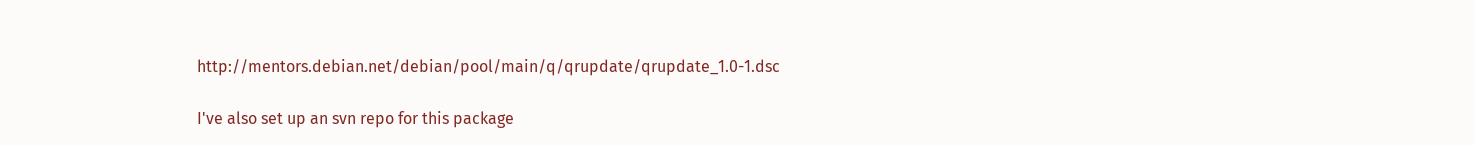http://mentors.debian.net/debian/pool/main/q/qrupdate/qrupdate_1.0-1.dsc

I've also set up an svn repo for this package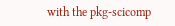with the pkg-scicomp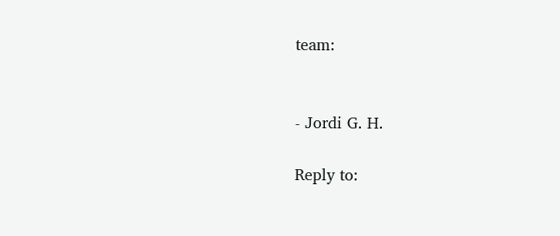team:


- Jordi G. H.

Reply to: